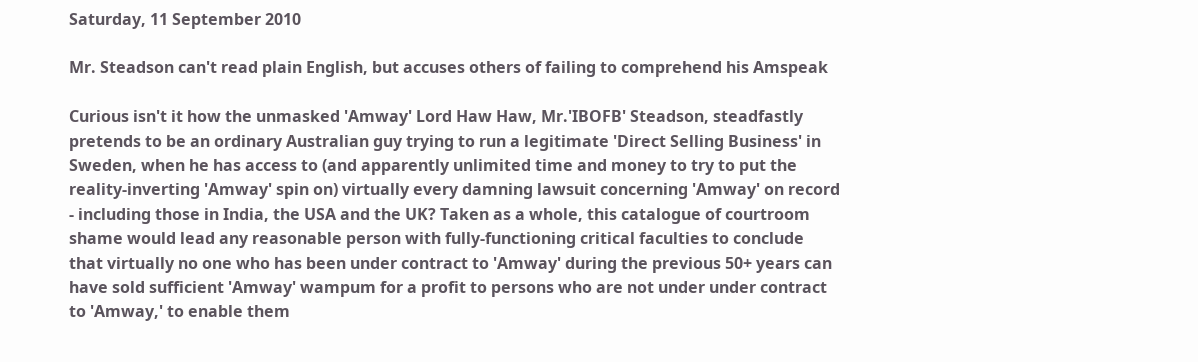Saturday, 11 September 2010

Mr. Steadson can't read plain English, but accuses others of failing to comprehend his Amspeak

Curious isn't it how the unmasked 'Amway' Lord Haw Haw, Mr.'IBOFB' Steadson, steadfastly pretends to be an ordinary Australian guy trying to run a legitimate 'Direct Selling Business' in Sweden, when he has access to (and apparently unlimited time and money to try to put the reality-inverting 'Amway' spin on) virtually every damning lawsuit concerning 'Amway' on record - including those in India, the USA and the UK? Taken as a whole, this catalogue of courtroom shame would lead any reasonable person with fully-functioning critical faculties to conclude that virtually no one who has been under contract to 'Amway' during the previous 50+ years can have sold sufficient 'Amway' wampum for a profit to persons who are not under under contract to 'Amway,' to enable them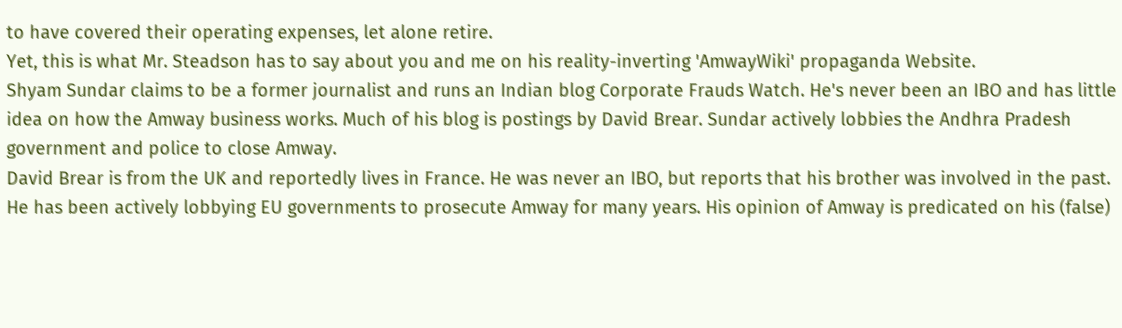to have covered their operating expenses, let alone retire.
Yet, this is what Mr. Steadson has to say about you and me on his reality-inverting 'AmwayWiki' propaganda Website.
Shyam Sundar claims to be a former journalist and runs an Indian blog Corporate Frauds Watch. He's never been an IBO and has little idea on how the Amway business works. Much of his blog is postings by David Brear. Sundar actively lobbies the Andhra Pradesh government and police to close Amway.
David Brear is from the UK and reportedly lives in France. He was never an IBO, but reports that his brother was involved in the past. He has been actively lobbying EU governments to prosecute Amway for many years. His opinion of Amway is predicated on his (false)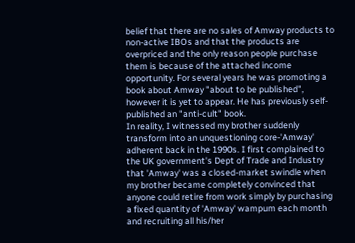belief that there are no sales of Amway products to non-active IBOs and that the products are overpriced and the only reason people purchase them is because of the attached income opportunity. For several years he was promoting a book about Amway "about to be published", however it is yet to appear. He has previously self-published an "anti-cult" book.
In reality, I witnessed my brother suddenly transform into an unquestioning core-'Amway' adherent back in the 1990s. I first complained to the UK government's Dept of Trade and Industry that 'Amway' was a closed-market swindle when my brother became completely convinced that anyone could retire from work simply by purchasing a fixed quantity of 'Amway' wampum each month and recruiting all his/her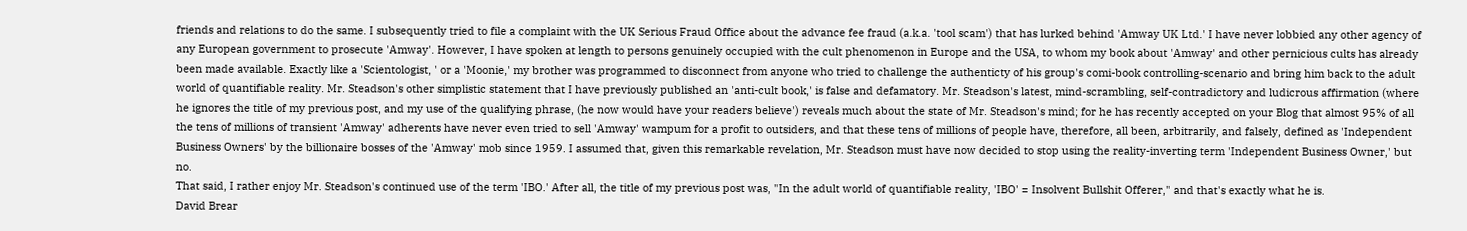friends and relations to do the same. I subsequently tried to file a complaint with the UK Serious Fraud Office about the advance fee fraud (a.k.a. 'tool scam') that has lurked behind 'Amway UK Ltd.' I have never lobbied any other agency of any European government to prosecute 'Amway'. However, I have spoken at length to persons genuinely occupied with the cult phenomenon in Europe and the USA, to whom my book about 'Amway' and other pernicious cults has already been made available. Exactly like a 'Scientologist, ' or a 'Moonie,' my brother was programmed to disconnect from anyone who tried to challenge the authenticty of his group's comi-book controlling-scenario and bring him back to the adult world of quantifiable reality. Mr. Steadson's other simplistic statement that I have previously published an 'anti-cult book,' is false and defamatory. Mr. Steadson's latest, mind-scrambling, self-contradictory and ludicrous affirmation (where he ignores the title of my previous post, and my use of the qualifying phrase, (he now would have your readers believe') reveals much about the state of Mr. Steadson's mind; for he has recently accepted on your Blog that almost 95% of all the tens of millions of transient 'Amway' adherents have never even tried to sell 'Amway' wampum for a profit to outsiders, and that these tens of millions of people have, therefore, all been, arbitrarily, and falsely, defined as 'Independent Business Owners' by the billionaire bosses of the 'Amway' mob since 1959. I assumed that, given this remarkable revelation, Mr. Steadson must have now decided to stop using the reality-inverting term 'Independent Business Owner,' but no.
That said, I rather enjoy Mr. Steadson's continued use of the term 'IBO.' After all, the title of my previous post was, "In the adult world of quantifiable reality, 'IBO' = Insolvent Bullshit Offerer," and that's exactly what he is.
David Brear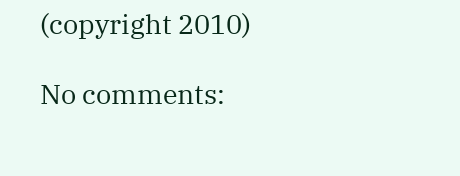(copyright 2010)

No comments: